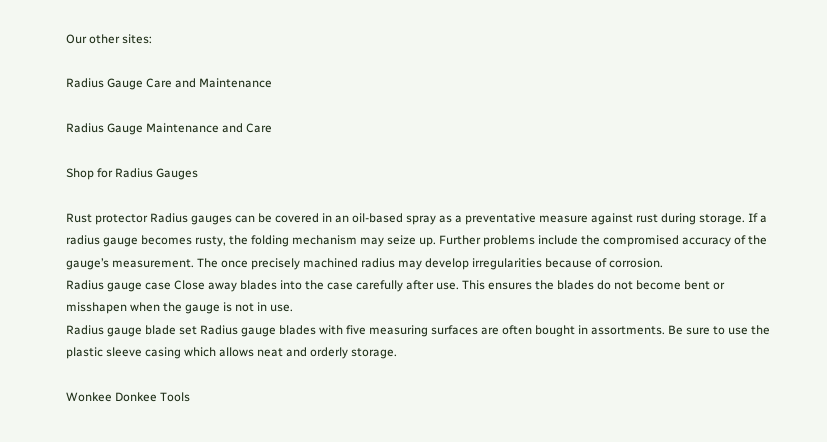Our other sites:

Radius Gauge Care and Maintenance

Radius Gauge Maintenance and Care

Shop for Radius Gauges

Rust protector Radius gauges can be covered in an oil-based spray as a preventative measure against rust during storage. If a radius gauge becomes rusty, the folding mechanism may seize up. Further problems include the compromised accuracy of the gauge’s measurement. The once precisely machined radius may develop irregularities because of corrosion.
Radius gauge case Close away blades into the case carefully after use. This ensures the blades do not become bent or misshapen when the gauge is not in use.
Radius gauge blade set Radius gauge blades with five measuring surfaces are often bought in assortments. Be sure to use the plastic sleeve casing which allows neat and orderly storage.

Wonkee Donkee Tools